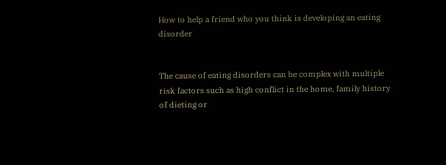How to help a friend who you think is developing an eating disorder


The cause of eating disorders can be complex with multiple risk factors such as high conflict in the home, family history of dieting or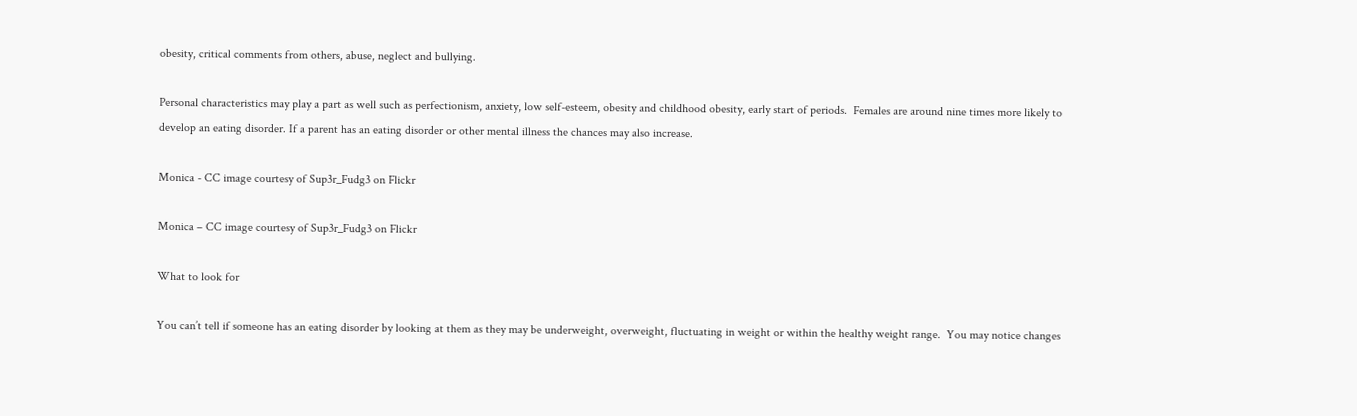obesity, critical comments from others, abuse, neglect and bullying.

Personal characteristics may play a part as well such as perfectionism, anxiety, low self-esteem, obesity and childhood obesity, early start of periods.  Females are around nine times more likely to develop an eating disorder. If a parent has an eating disorder or other mental illness the chances may also increase.

Monica - CC image courtesy of Sup3r_Fudg3 on Flickr

Monica – CC image courtesy of Sup3r_Fudg3 on Flickr

What to look for

You can’t tell if someone has an eating disorder by looking at them as they may be underweight, overweight, fluctuating in weight or within the healthy weight range.  You may notice changes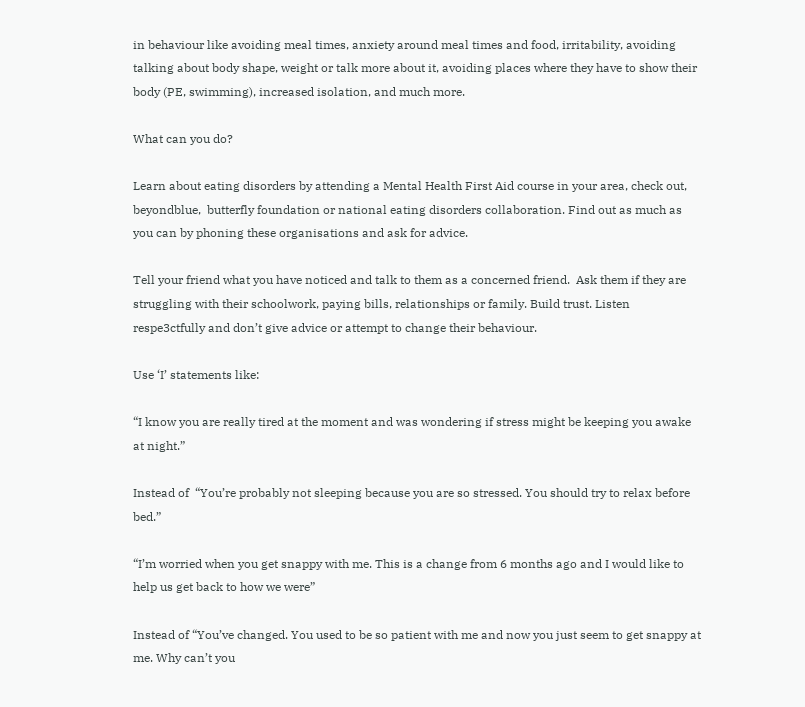in behaviour like avoiding meal times, anxiety around meal times and food, irritability, avoiding talking about body shape, weight or talk more about it, avoiding places where they have to show their body (PE, swimming), increased isolation, and much more.

What can you do?

Learn about eating disorders by attending a Mental Health First Aid course in your area, check out, beyondblue,  butterfly foundation or national eating disorders collaboration. Find out as much as you can by phoning these organisations and ask for advice.

Tell your friend what you have noticed and talk to them as a concerned friend.  Ask them if they are struggling with their schoolwork, paying bills, relationships or family. Build trust. Listen respe3ctfully and don’t give advice or attempt to change their behaviour.

Use ‘I’ statements like:

“I know you are really tired at the moment and was wondering if stress might be keeping you awake at night.”

Instead of  “You’re probably not sleeping because you are so stressed. You should try to relax before bed.”

“I’m worried when you get snappy with me. This is a change from 6 months ago and I would like to help us get back to how we were”

Instead of “You’ve changed. You used to be so patient with me and now you just seem to get snappy at me. Why can’t you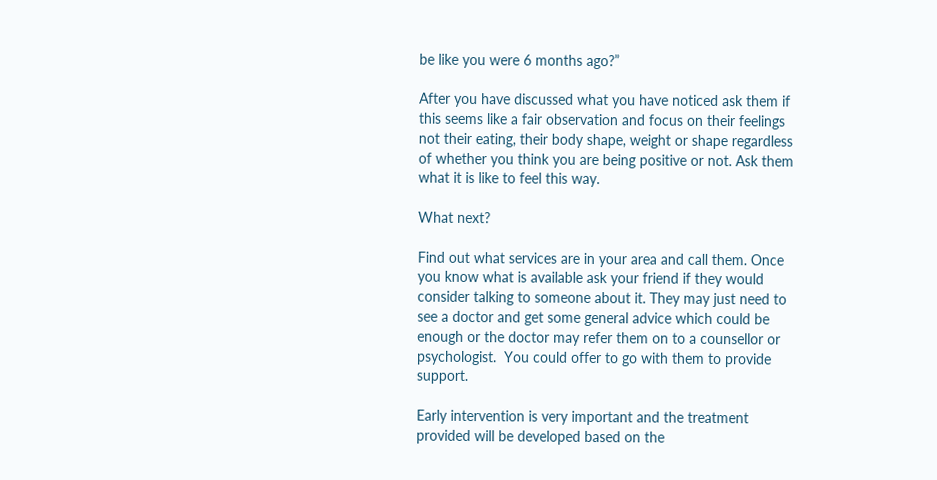be like you were 6 months ago?”

After you have discussed what you have noticed ask them if this seems like a fair observation and focus on their feelings not their eating, their body shape, weight or shape regardless of whether you think you are being positive or not. Ask them what it is like to feel this way.

What next?

Find out what services are in your area and call them. Once you know what is available ask your friend if they would consider talking to someone about it. They may just need to see a doctor and get some general advice which could be enough or the doctor may refer them on to a counsellor or psychologist.  You could offer to go with them to provide support.

Early intervention is very important and the treatment provided will be developed based on the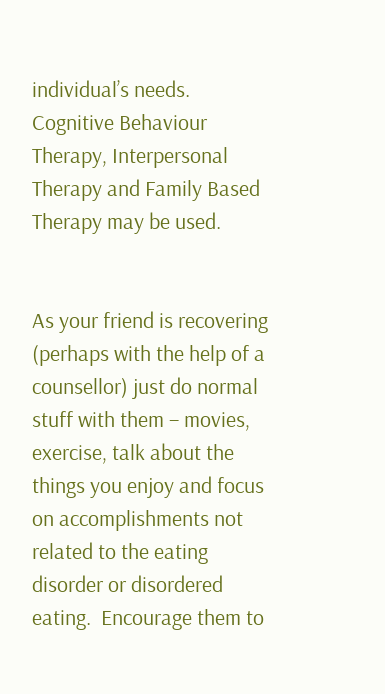individual’s needs. Cognitive Behaviour Therapy, Interpersonal Therapy and Family Based Therapy may be used.


As your friend is recovering (perhaps with the help of a counsellor) just do normal stuff with them – movies, exercise, talk about the things you enjoy and focus on accomplishments not related to the eating disorder or disordered eating.  Encourage them to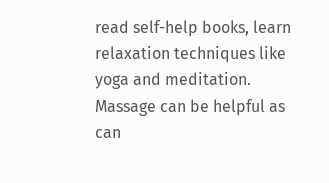read self-help books, learn relaxation techniques like yoga and meditation. Massage can be helpful as can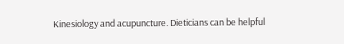Kinesiology and acupuncture. Dieticians can be helpful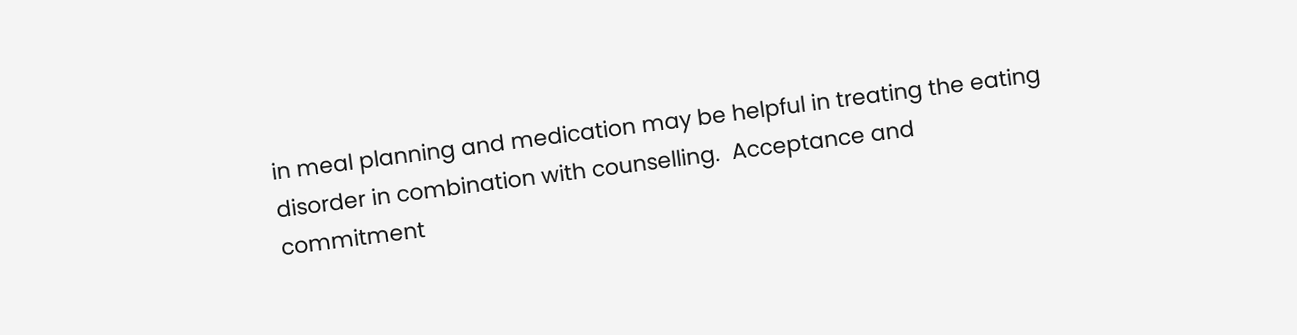in meal planning and medication may be helpful in treating the eating disorder in combination with counselling.  Acceptance and commitment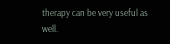therapy can be very useful as well.